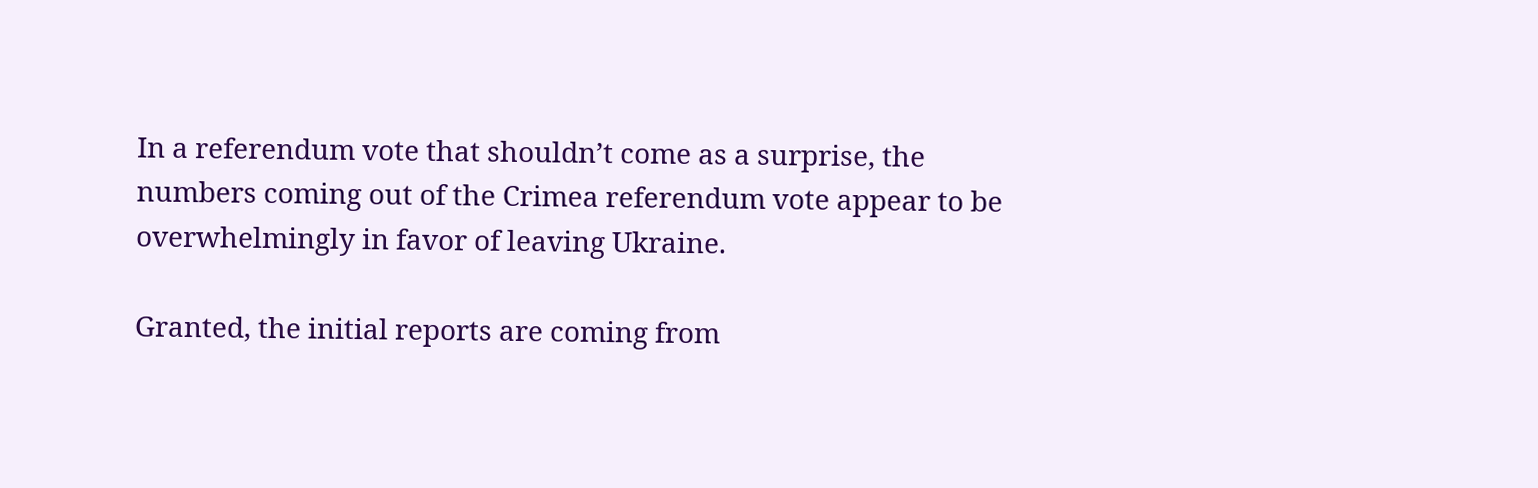In a referendum vote that shouldn’t come as a surprise, the numbers coming out of the Crimea referendum vote appear to be overwhelmingly in favor of leaving Ukraine.

Granted, the initial reports are coming from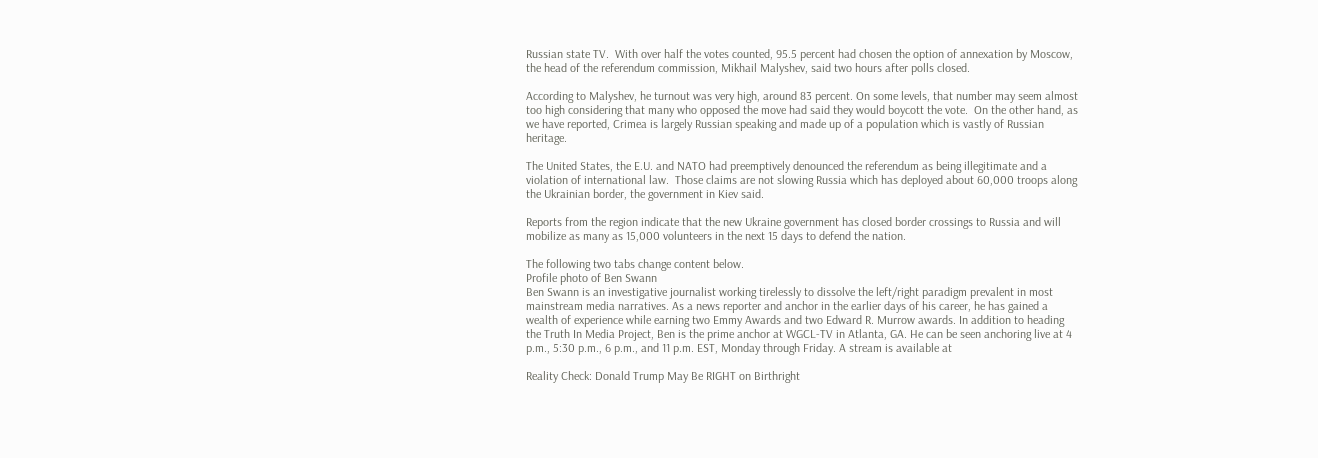Russian state TV.  With over half the votes counted, 95.5 percent had chosen the option of annexation by Moscow, the head of the referendum commission, Mikhail Malyshev, said two hours after polls closed.

According to Malyshev, he turnout was very high, around 83 percent. On some levels, that number may seem almost too high considering that many who opposed the move had said they would boycott the vote.  On the other hand, as we have reported, Crimea is largely Russian speaking and made up of a population which is vastly of Russian heritage.

The United States, the E.U. and NATO had preemptively denounced the referendum as being illegitimate and a violation of international law.  Those claims are not slowing Russia which has deployed about 60,000 troops along the Ukrainian border, the government in Kiev said.

Reports from the region indicate that the new Ukraine government has closed border crossings to Russia and will mobilize as many as 15,000 volunteers in the next 15 days to defend the nation.

The following two tabs change content below.
Profile photo of Ben Swann
Ben Swann is an investigative journalist working tirelessly to dissolve the left/right paradigm prevalent in most mainstream media narratives. As a news reporter and anchor in the earlier days of his career, he has gained a wealth of experience while earning two Emmy Awards and two Edward R. Murrow awards. In addition to heading the Truth In Media Project, Ben is the prime anchor at WGCL-TV in Atlanta, GA. He can be seen anchoring live at 4 p.m., 5:30 p.m., 6 p.m., and 11 p.m. EST, Monday through Friday. A stream is available at

Reality Check: Donald Trump May Be RIGHT on Birthright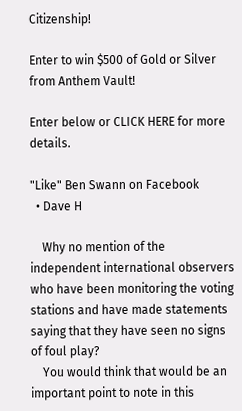Citizenship!

Enter to win $500 of Gold or Silver from Anthem Vault!

Enter below or CLICK HERE for more details.

"Like" Ben Swann on Facebook
  • Dave H

    Why no mention of the independent international observers who have been monitoring the voting stations and have made statements saying that they have seen no signs of foul play?
    You would think that would be an important point to note in this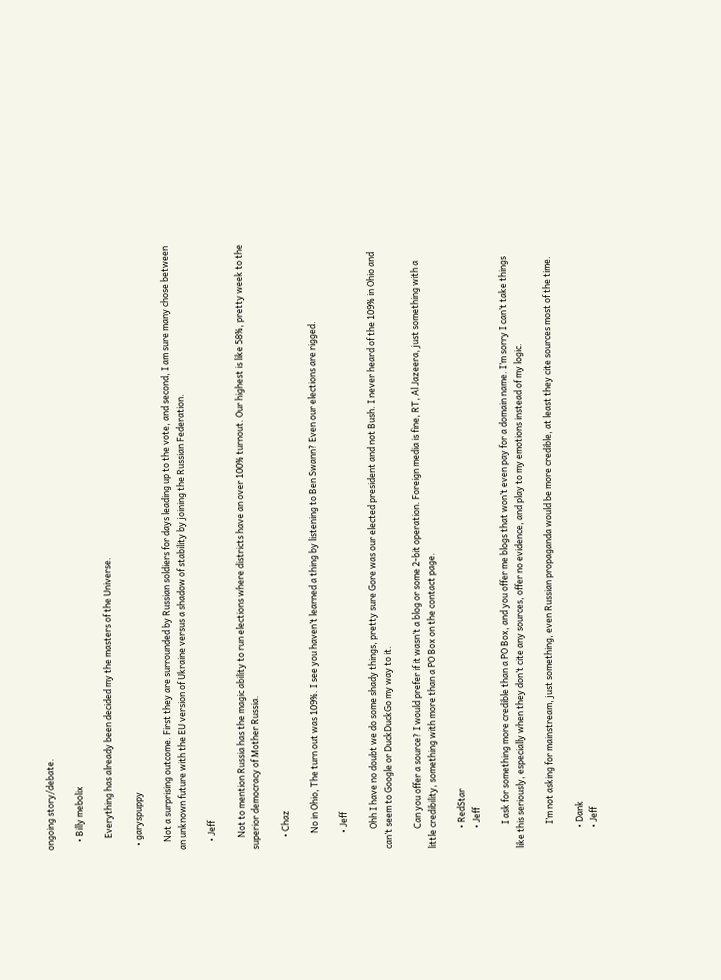ongoing story/debate.

    • Billy mebolix

      Everything has already been decided my the masters of the Universe.

  • garyspuppy

    Not a surprising outcome. First they are surrounded by Russian soldiers for days leading up to the vote, and second, I am sure many chose between an unknown future with the EU version of Ukraine versus a shadow of stability by joining the Russian Federation.

    • Jeff

      Not to mention Russia has the magic ability to run elections where districts have an over 100% turnout. Our highest is like 58%, pretty week to the superior democracy of Mother Russia.

      • Chaz

        No in Ohio, The turn out was 109%. I see you haven’t learned a thing by listening to Ben Swann? Even our elections are rigged.

        • Jeff

          Ohh I have no doubt we do some shady things, pretty sure Gore was our elected president and not Bush. I never heard of the 109% in Ohio and can’t seem to Google or DuckDuckGo my way to it.

          Can you offer a source? I would prefer if it wasn’t a blog or some 2-bit operation. Foreign media is fine, RT, Al Jazeera, just something with a little credibility, something with more than a PO Box on the contact page.

          • RedStar
          • Jeff

            I ask for something more credible than a PO Box, and you offer me blogs that won’t even pay for a domain name. I’m sorry I can’t take things like this seriously, especially when they don’t cite any sources, offer no evidence, and play to my emotions instead of my logic.

            I’m not asking for mainstream, just something, even Russian propaganda would be more credible, at least they cite sources most of the time.

          • Dank
          • Jeff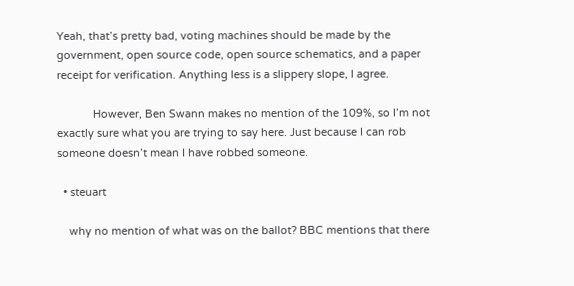Yeah, that’s pretty bad, voting machines should be made by the government, open source code, open source schematics, and a paper receipt for verification. Anything less is a slippery slope, I agree.

            However, Ben Swann makes no mention of the 109%, so I’m not exactly sure what you are trying to say here. Just because I can rob someone doesn’t mean I have robbed someone.

  • steuart

    why no mention of what was on the ballot? BBC mentions that there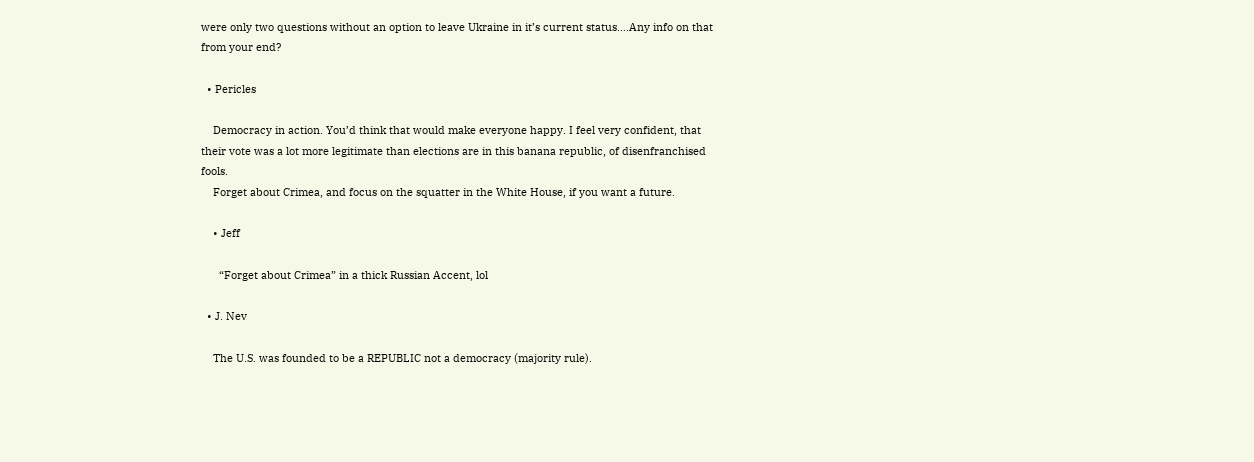were only two questions without an option to leave Ukraine in it’s current status….Any info on that from your end?

  • Pericles

    Democracy in action. You’d think that would make everyone happy. I feel very confident, that their vote was a lot more legitimate than elections are in this banana republic, of disenfranchised fools.
    Forget about Crimea, and focus on the squatter in the White House, if you want a future.

    • Jeff

      “Forget about Crimea” in a thick Russian Accent, lol

  • J. Nev

    The U.S. was founded to be a REPUBLIC not a democracy (majority rule).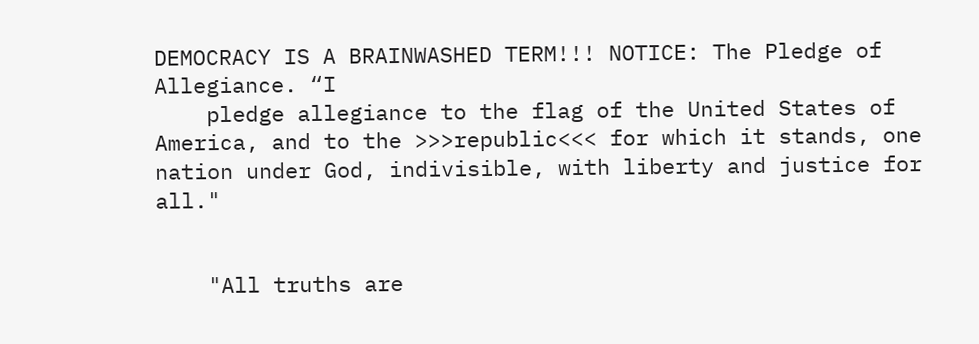DEMOCRACY IS A BRAINWASHED TERM!!! NOTICE: The Pledge of Allegiance. “I
    pledge allegiance to the flag of the United States of America, and to the >>>republic<<< for which it stands, one nation under God, indivisible, with liberty and justice for all."


    "All truths are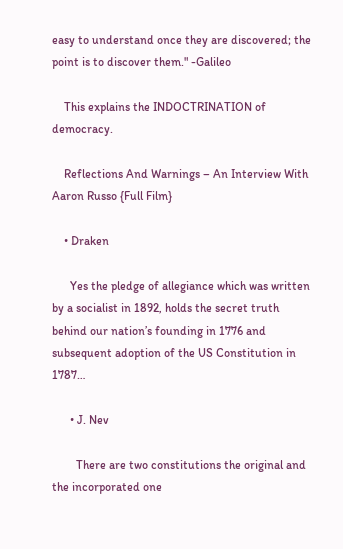easy to understand once they are discovered; the point is to discover them." -Galileo

    This explains the INDOCTRINATION of democracy.

    Reflections And Warnings – An Interview With Aaron Russo {Full Film}

    • Draken

      Yes the pledge of allegiance which was written by a socialist in 1892, holds the secret truth behind our nation’s founding in 1776 and subsequent adoption of the US Constitution in 1787…

      • J. Nev

        There are two constitutions the original and the incorporated one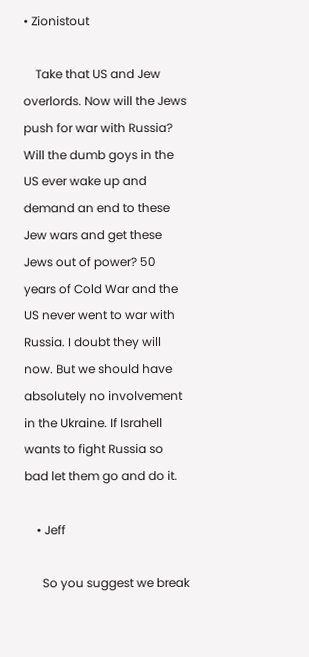• Zionistout

    Take that US and Jew overlords. Now will the Jews push for war with Russia? Will the dumb goys in the US ever wake up and demand an end to these Jew wars and get these Jews out of power? 50 years of Cold War and the US never went to war with Russia. I doubt they will now. But we should have absolutely no involvement in the Ukraine. If Israhell wants to fight Russia so bad let them go and do it.

    • Jeff

      So you suggest we break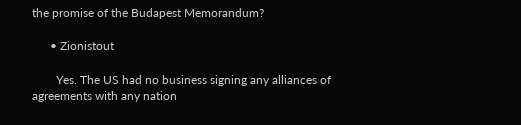the promise of the Budapest Memorandum?

      • Zionistout

        Yes. The US had no business signing any alliances of agreements with any nation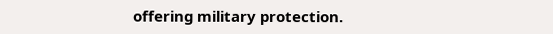offering military protection.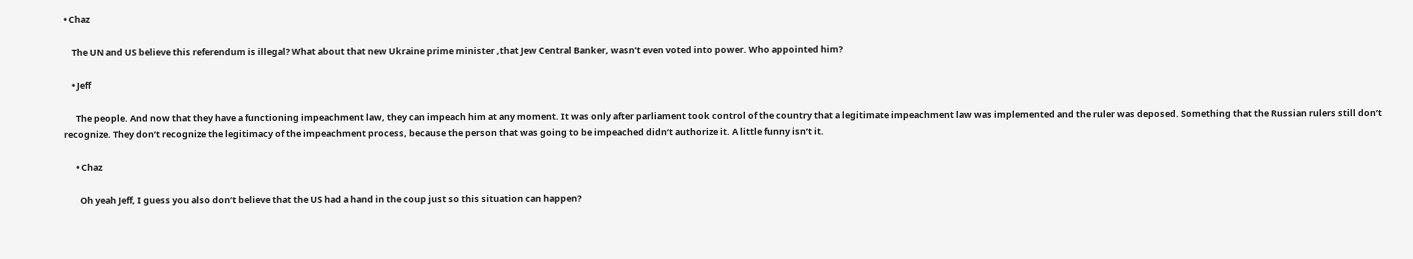• Chaz

    The UN and US believe this referendum is illegal? What about that new Ukraine prime minister ,that Jew Central Banker, wasn’t even voted into power. Who appointed him?

    • Jeff

      The people. And now that they have a functioning impeachment law, they can impeach him at any moment. It was only after parliament took control of the country that a legitimate impeachment law was implemented and the ruler was deposed. Something that the Russian rulers still don’t recognize. They don’t recognize the legitimacy of the impeachment process, because the person that was going to be impeached didn’t authorize it. A little funny isn’t it.

      • Chaz

        Oh yeah Jeff, I guess you also don’t believe that the US had a hand in the coup just so this situation can happen?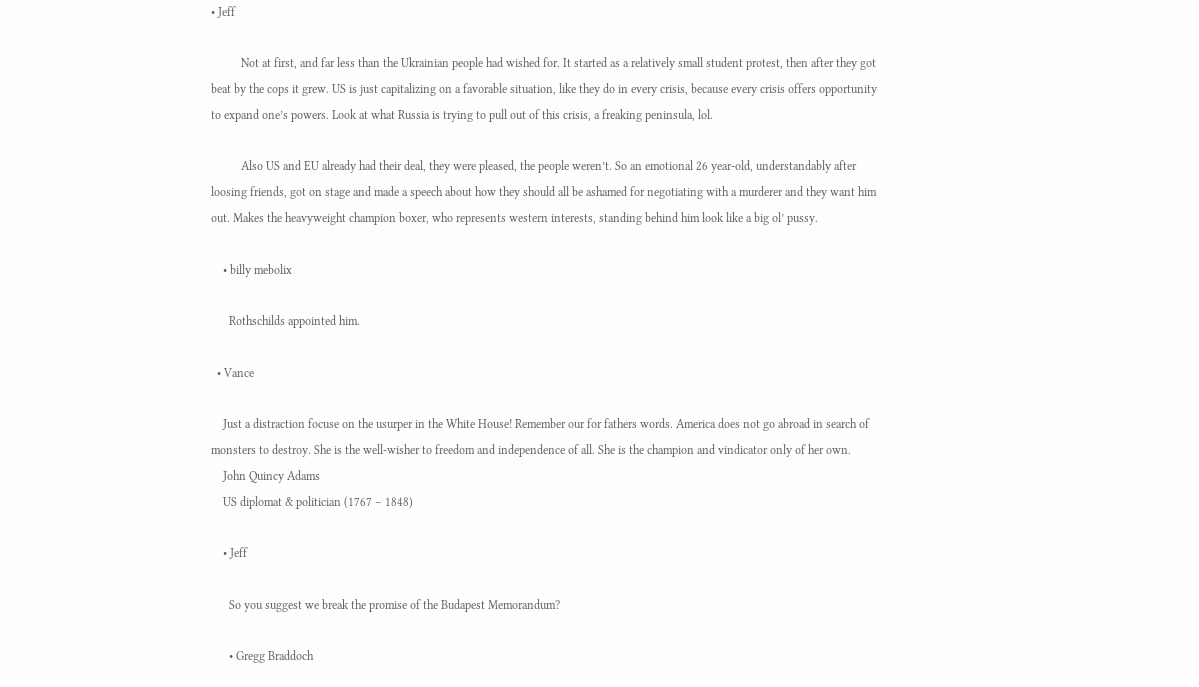• Jeff

          Not at first, and far less than the Ukrainian people had wished for. It started as a relatively small student protest, then after they got beat by the cops it grew. US is just capitalizing on a favorable situation, like they do in every crisis, because every crisis offers opportunity to expand one’s powers. Look at what Russia is trying to pull out of this crisis, a freaking peninsula, lol.

          Also US and EU already had their deal, they were pleased, the people weren’t. So an emotional 26 year-old, understandably after loosing friends, got on stage and made a speech about how they should all be ashamed for negotiating with a murderer and they want him out. Makes the heavyweight champion boxer, who represents western interests, standing behind him look like a big ol’ pussy.

    • billy mebolix

      Rothschilds appointed him.

  • Vance

    Just a distraction focuse on the usurper in the White House! Remember our for fathers words. America does not go abroad in search of monsters to destroy. She is the well-wisher to freedom and independence of all. She is the champion and vindicator only of her own.
    John Quincy Adams
    US diplomat & politician (1767 – 1848)

    • Jeff

      So you suggest we break the promise of the Budapest Memorandum?

      • Gregg Braddoch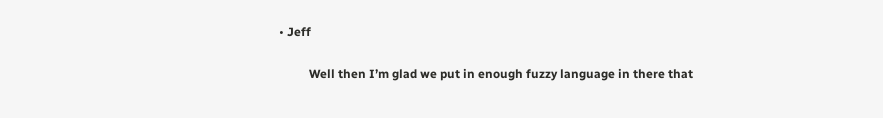• Jeff

          Well then I’m glad we put in enough fuzzy language in there that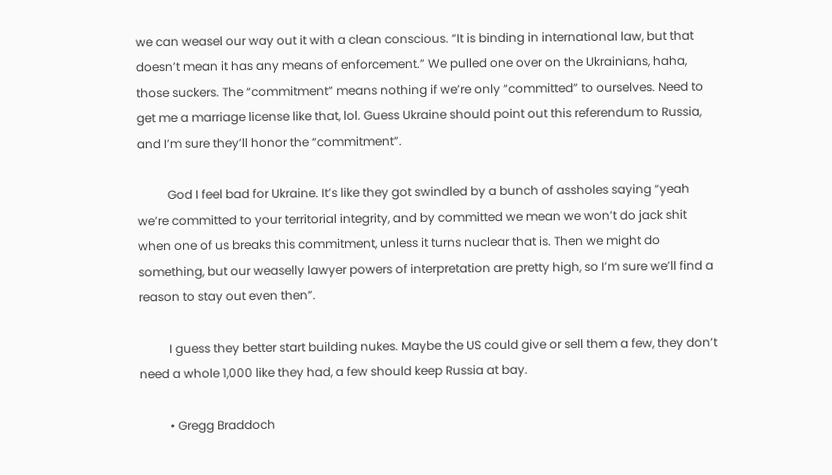we can weasel our way out it with a clean conscious. “It is binding in international law, but that doesn’t mean it has any means of enforcement.” We pulled one over on the Ukrainians, haha, those suckers. The “commitment” means nothing if we’re only “committed” to ourselves. Need to get me a marriage license like that, lol. Guess Ukraine should point out this referendum to Russia, and I’m sure they’ll honor the “commitment”.

          God I feel bad for Ukraine. It’s like they got swindled by a bunch of assholes saying “yeah we’re committed to your territorial integrity, and by committed we mean we won’t do jack shit when one of us breaks this commitment, unless it turns nuclear that is. Then we might do something, but our weaselly lawyer powers of interpretation are pretty high, so I’m sure we’ll find a reason to stay out even then”.

          I guess they better start building nukes. Maybe the US could give or sell them a few, they don’t need a whole 1,000 like they had, a few should keep Russia at bay.

          • Gregg Braddoch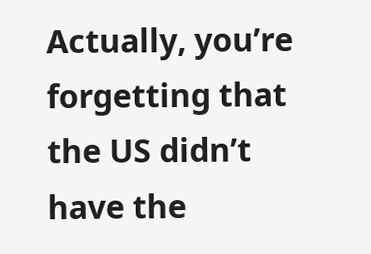Actually, you’re forgetting that the US didn’t have the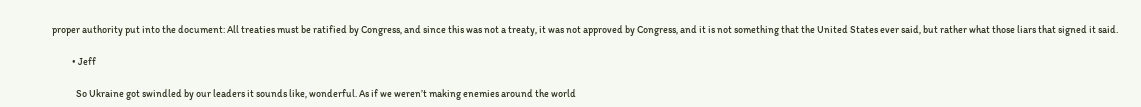proper authority put into the document: All treaties must be ratified by Congress, and since this was not a treaty, it was not approved by Congress, and it is not something that the United States ever said, but rather what those liars that signed it said.

          • Jeff

            So Ukraine got swindled by our leaders it sounds like, wonderful. As if we weren’t making enemies around the world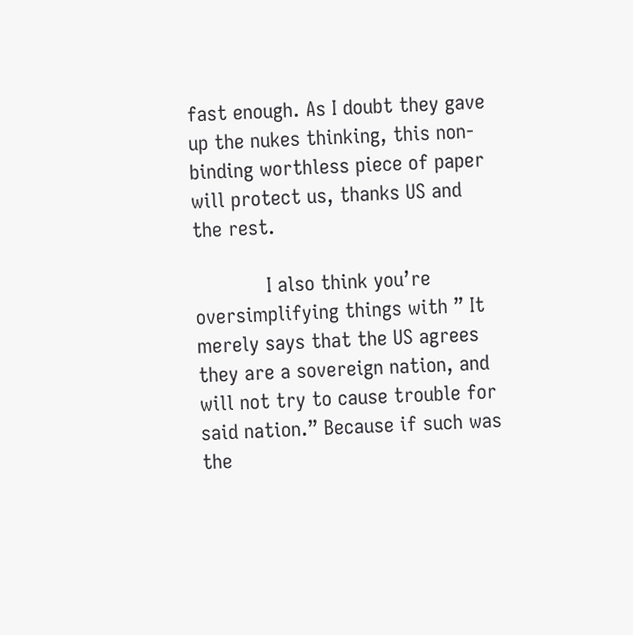fast enough. As I doubt they gave up the nukes thinking, this non-binding worthless piece of paper will protect us, thanks US and the rest.

            I also think you’re oversimplifying things with ” It merely says that the US agrees they are a sovereign nation, and will not try to cause trouble for said nation.” Because if such was the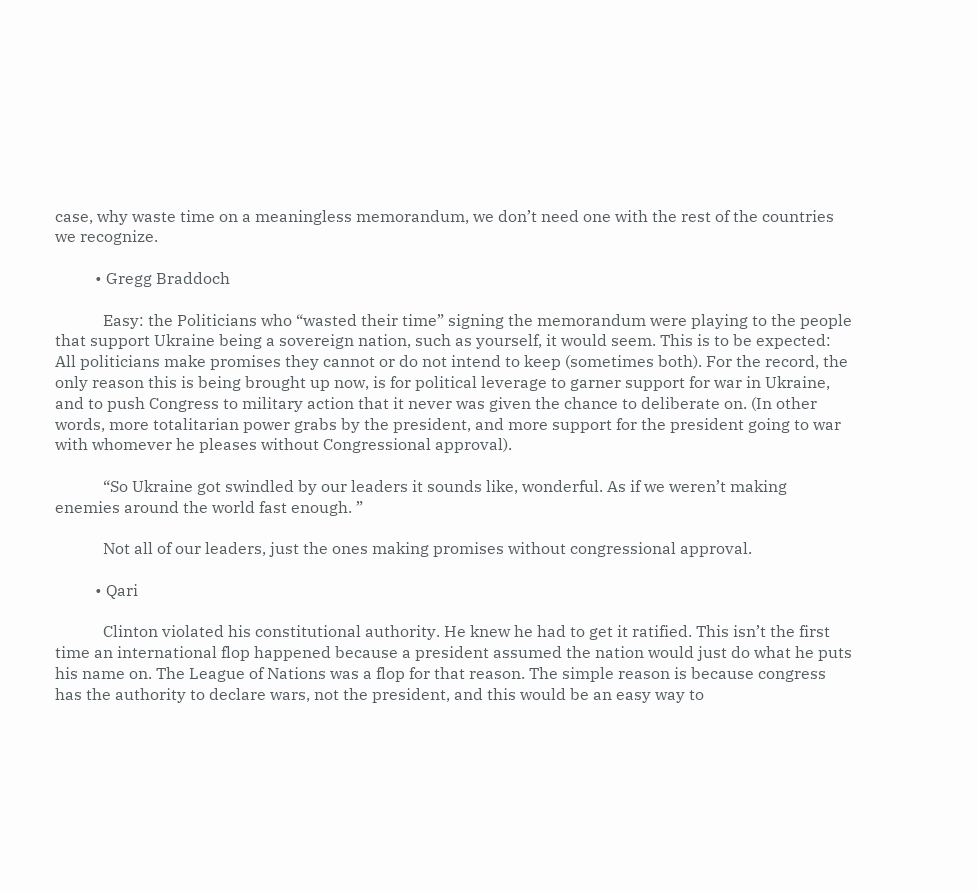case, why waste time on a meaningless memorandum, we don’t need one with the rest of the countries we recognize.

          • Gregg Braddoch

            Easy: the Politicians who “wasted their time” signing the memorandum were playing to the people that support Ukraine being a sovereign nation, such as yourself, it would seem. This is to be expected: All politicians make promises they cannot or do not intend to keep (sometimes both). For the record, the only reason this is being brought up now, is for political leverage to garner support for war in Ukraine, and to push Congress to military action that it never was given the chance to deliberate on. (In other words, more totalitarian power grabs by the president, and more support for the president going to war with whomever he pleases without Congressional approval).

            “So Ukraine got swindled by our leaders it sounds like, wonderful. As if we weren’t making enemies around the world fast enough. ”

            Not all of our leaders, just the ones making promises without congressional approval.

          • Qari

            Clinton violated his constitutional authority. He knew he had to get it ratified. This isn’t the first time an international flop happened because a president assumed the nation would just do what he puts his name on. The League of Nations was a flop for that reason. The simple reason is because congress has the authority to declare wars, not the president, and this would be an easy way to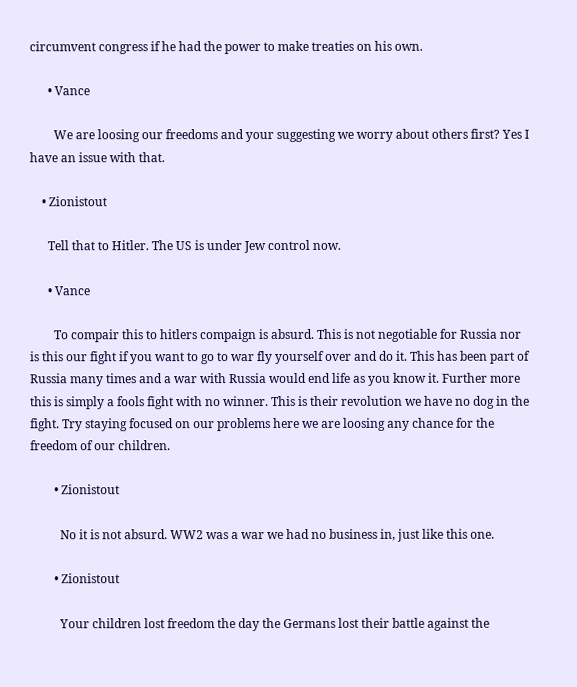circumvent congress if he had the power to make treaties on his own.

      • Vance

        We are loosing our freedoms and your suggesting we worry about others first? Yes I have an issue with that.

    • Zionistout

      Tell that to Hitler. The US is under Jew control now.

      • Vance

        To compair this to hitlers compaign is absurd. This is not negotiable for Russia nor is this our fight if you want to go to war fly yourself over and do it. This has been part of Russia many times and a war with Russia would end life as you know it. Further more this is simply a fools fight with no winner. This is their revolution we have no dog in the fight. Try staying focused on our problems here we are loosing any chance for the freedom of our children.

        • Zionistout

          No it is not absurd. WW2 was a war we had no business in, just like this one.

        • Zionistout

          Your children lost freedom the day the Germans lost their battle against the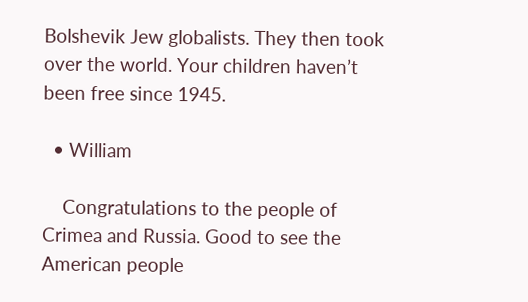Bolshevik Jew globalists. They then took over the world. Your children haven’t been free since 1945.

  • William

    Congratulations to the people of Crimea and Russia. Good to see the American people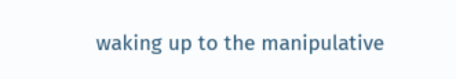waking up to the manipulative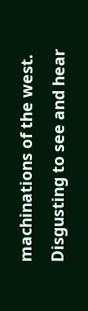machinations of the west. Disgusting to see and hear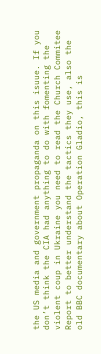the US media and government propaganda on this isuue. If you don’t think the CIA had anything to do with fomenting the violent coup in Ukraine you need to read the Church Commitee Report to better understand the tactics they use, also the old BBC documentary about Operation Gladio, this is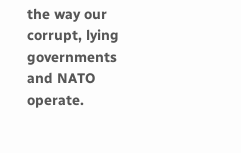the way our corrupt, lying governments and NATO operate.